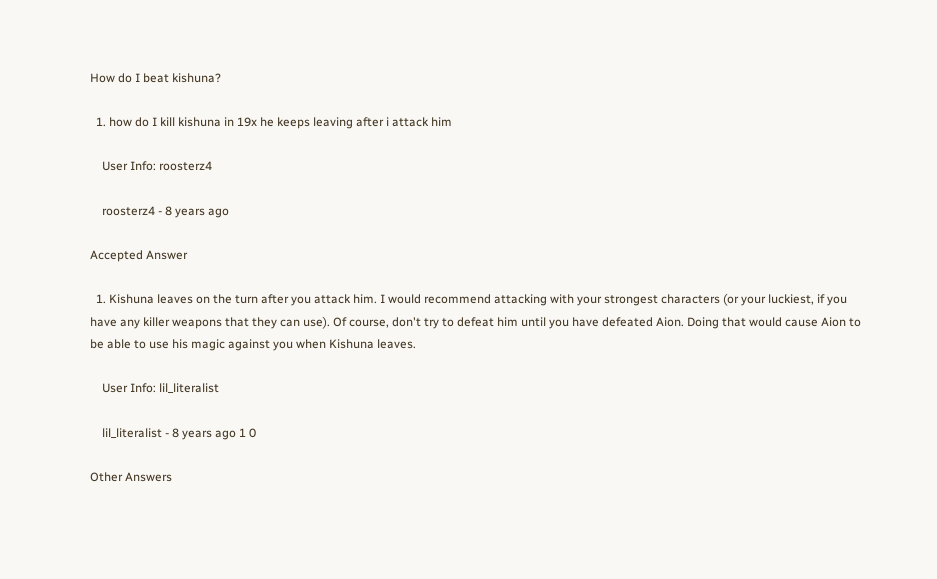How do I beat kishuna?

  1. how do I kill kishuna in 19x he keeps leaving after i attack him

    User Info: roosterz4

    roosterz4 - 8 years ago

Accepted Answer

  1. Kishuna leaves on the turn after you attack him. I would recommend attacking with your strongest characters (or your luckiest, if you have any killer weapons that they can use). Of course, don't try to defeat him until you have defeated Aion. Doing that would cause Aion to be able to use his magic against you when Kishuna leaves.

    User Info: lil_literalist

    lil_literalist - 8 years ago 1 0

Other Answers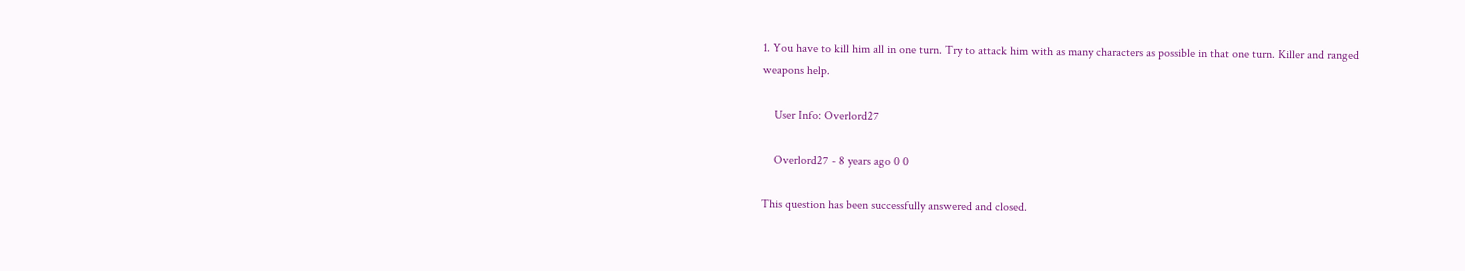1. You have to kill him all in one turn. Try to attack him with as many characters as possible in that one turn. Killer and ranged weapons help.

    User Info: Overlord27

    Overlord27 - 8 years ago 0 0

This question has been successfully answered and closed.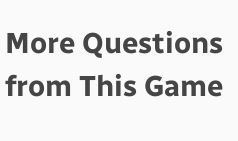More Questions from This Game